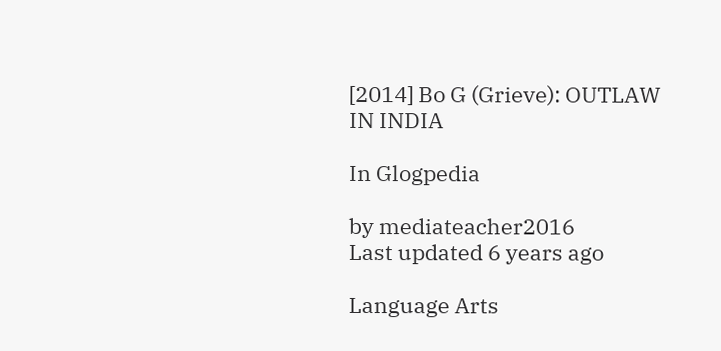[2014] Bo G (Grieve): OUTLAW IN INDIA

In Glogpedia

by mediateacher2016
Last updated 6 years ago

Language Arts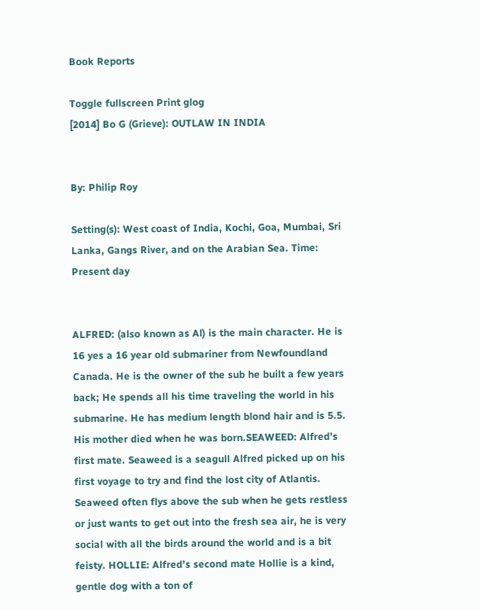Book Reports

Toggle fullscreen Print glog
[2014] Bo G (Grieve): OUTLAW IN INDIA


By: Philip Roy

Setting(s): West coast of India, Kochi, Goa, Mumbai, Sri Lanka, Gangs River, and on the Arabian Sea. Time: Present day


ALFRED: (also known as Al) is the main character. He is 16 yes a 16 year old submariner from Newfoundland Canada. He is the owner of the sub he built a few years back; He spends all his time traveling the world in his submarine. He has medium length blond hair and is 5.5. His mother died when he was born.SEAWEED: Alfred’s first mate. Seaweed is a seagull Alfred picked up on his first voyage to try and find the lost city of Atlantis. Seaweed often flys above the sub when he gets restless or just wants to get out into the fresh sea air, he is very social with all the birds around the world and is a bit feisty. HOLLIE: Alfred’s second mate Hollie is a kind, gentle dog with a ton of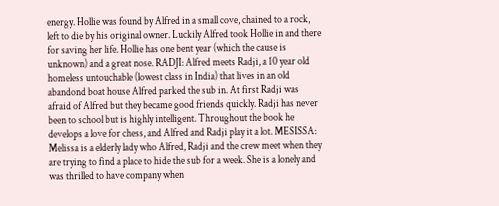energy. Hollie was found by Alfred in a small cove, chained to a rock, left to die by his original owner. Luckily Alfred took Hollie in and there for saving her life. Hollie has one bent year (which the cause is unknown) and a great nose. RADJI: Alfred meets Radji, a 10 year old homeless untouchable (lowest class in India) that lives in an old abandond boat house Alfred parked the sub in. At first Radji was afraid of Alfred but they became good friends quickly. Radji has never been to school but is highly intelligent. Throughout the book he develops a love for chess, and Alfred and Radji play it a lot. MESISSA: Melissa is a elderly lady who Alfred, Radji and the crew meet when they are trying to find a place to hide the sub for a week. She is a lonely and was thrilled to have company when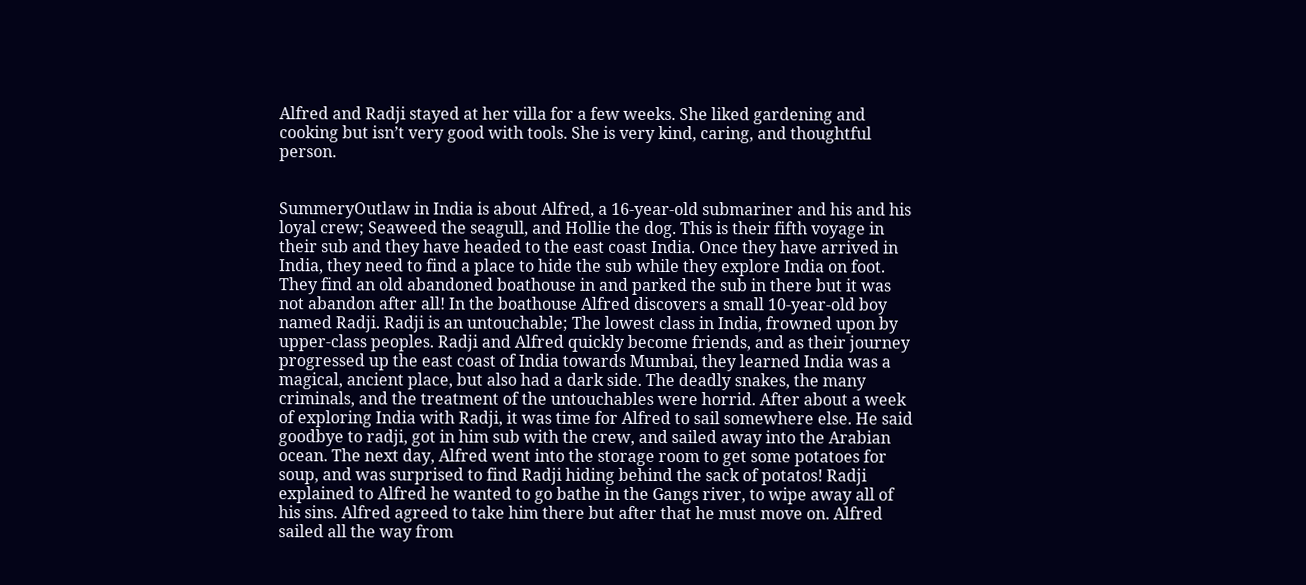Alfred and Radji stayed at her villa for a few weeks. She liked gardening and cooking but isn’t very good with tools. She is very kind, caring, and thoughtful person.


SummeryOutlaw in India is about Alfred, a 16-year-old submariner and his and his loyal crew; Seaweed the seagull, and Hollie the dog. This is their fifth voyage in their sub and they have headed to the east coast India. Once they have arrived in India, they need to find a place to hide the sub while they explore India on foot. They find an old abandoned boathouse in and parked the sub in there but it was not abandon after all! In the boathouse Alfred discovers a small 10-year-old boy named Radji. Radji is an untouchable; The lowest class in India, frowned upon by upper-class peoples. Radji and Alfred quickly become friends, and as their journey progressed up the east coast of India towards Mumbai, they learned India was a magical, ancient place, but also had a dark side. The deadly snakes, the many criminals, and the treatment of the untouchables were horrid. After about a week of exploring India with Radji, it was time for Alfred to sail somewhere else. He said goodbye to radji, got in him sub with the crew, and sailed away into the Arabian ocean. The next day, Alfred went into the storage room to get some potatoes for soup, and was surprised to find Radji hiding behind the sack of potatos! Radji explained to Alfred he wanted to go bathe in the Gangs river, to wipe away all of his sins. Alfred agreed to take him there but after that he must move on. Alfred sailed all the way from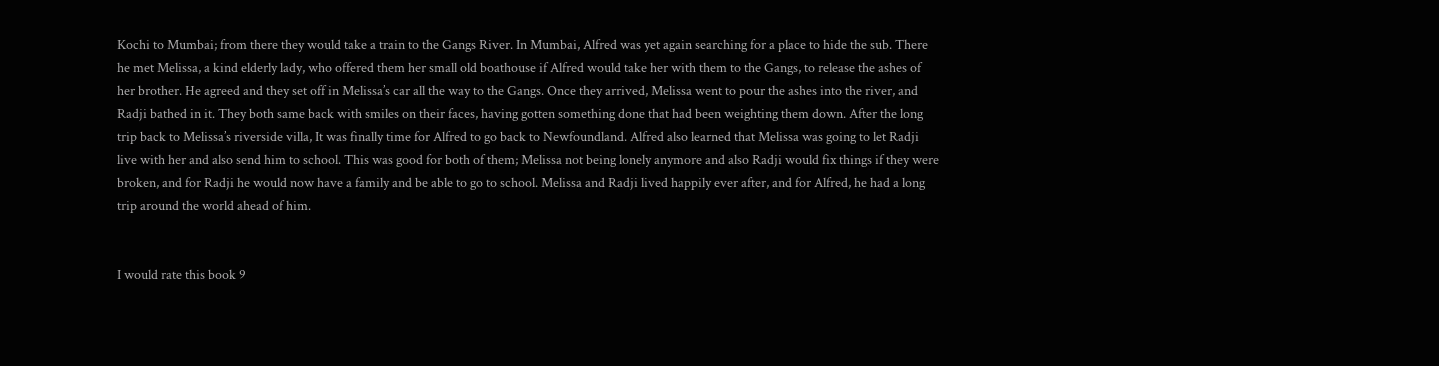Kochi to Mumbai; from there they would take a train to the Gangs River. In Mumbai, Alfred was yet again searching for a place to hide the sub. There he met Melissa, a kind elderly lady, who offered them her small old boathouse if Alfred would take her with them to the Gangs, to release the ashes of her brother. He agreed and they set off in Melissa’s car all the way to the Gangs. Once they arrived, Melissa went to pour the ashes into the river, and Radji bathed in it. They both same back with smiles on their faces, having gotten something done that had been weighting them down. After the long trip back to Melissa’s riverside villa, It was finally time for Alfred to go back to Newfoundland. Alfred also learned that Melissa was going to let Radji live with her and also send him to school. This was good for both of them; Melissa not being lonely anymore and also Radji would fix things if they were broken, and for Radji he would now have a family and be able to go to school. Melissa and Radji lived happily ever after, and for Alfred, he had a long trip around the world ahead of him.


I would rate this book 9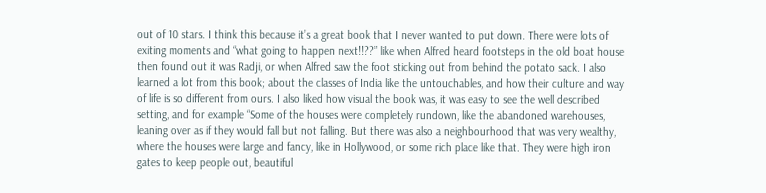out of 10 stars. I think this because it’s a great book that I never wanted to put down. There were lots of exiting moments and “what going to happen next!!??” like when Alfred heard footsteps in the old boat house then found out it was Radji, or when Alfred saw the foot sticking out from behind the potato sack. I also learned a lot from this book; about the classes of India like the untouchables, and how their culture and way of life is so different from ours. I also liked how visual the book was, it was easy to see the well described setting, and for example “Some of the houses were completely rundown, like the abandoned warehouses, leaning over as if they would fall but not falling. But there was also a neighbourhood that was very wealthy, where the houses were large and fancy, like in Hollywood, or some rich place like that. They were high iron gates to keep people out, beautiful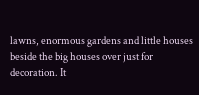lawns, enormous gardens and little houses beside the big houses over just for decoration. It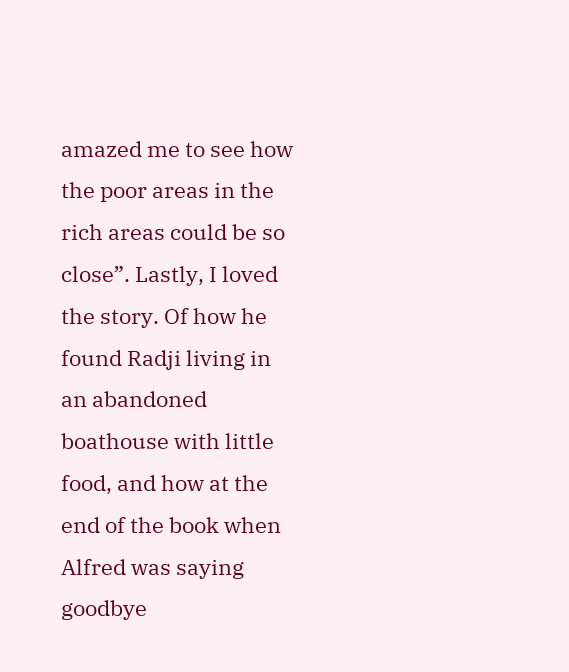amazed me to see how the poor areas in the rich areas could be so close”. Lastly, I loved the story. Of how he found Radji living in an abandoned boathouse with little food, and how at the end of the book when Alfred was saying goodbye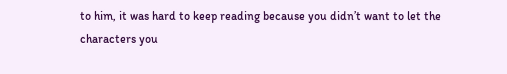to him, it was hard to keep reading because you didn’t want to let the characters you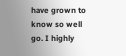have grown to know so well go. I highly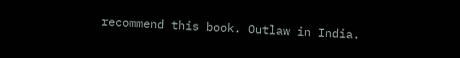recommend this book. Outlaw in India.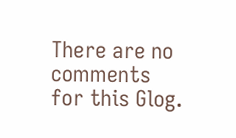There are no comments for this Glog.